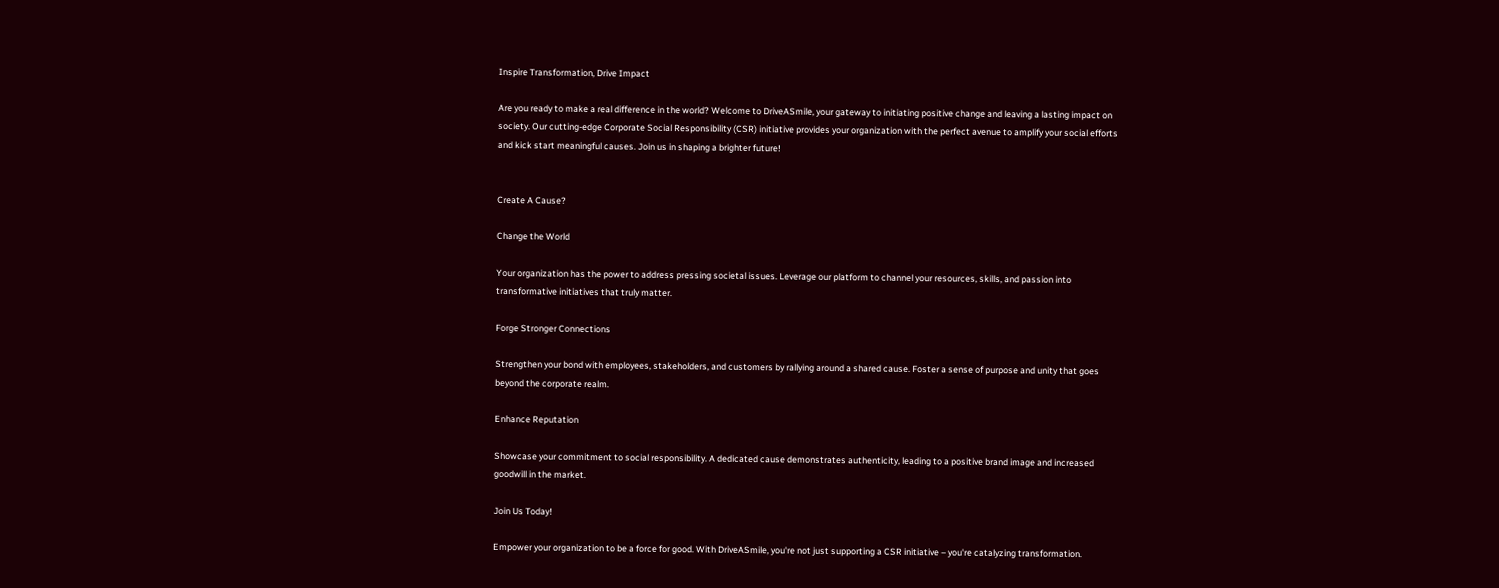Inspire Transformation, Drive Impact

Are you ready to make a real difference in the world? Welcome to DriveASmile, your gateway to initiating positive change and leaving a lasting impact on society. Our cutting-edge Corporate Social Responsibility (CSR) initiative provides your organization with the perfect avenue to amplify your social efforts and kick start meaningful causes. Join us in shaping a brighter future!


Create A Cause?

Change the World

Your organization has the power to address pressing societal issues. Leverage our platform to channel your resources, skills, and passion into transformative initiatives that truly matter.

Forge Stronger Connections

Strengthen your bond with employees, stakeholders, and customers by rallying around a shared cause. Foster a sense of purpose and unity that goes beyond the corporate realm.

Enhance Reputation

Showcase your commitment to social responsibility. A dedicated cause demonstrates authenticity, leading to a positive brand image and increased goodwill in the market.

Join Us Today!

Empower your organization to be a force for good. With DriveASmile, you're not just supporting a CSR initiative – you're catalyzing transformation.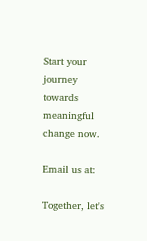Start your journey towards meaningful change now.

Email us at:

Together, let's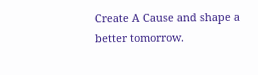Create A Cause and shape a better tomorrow.